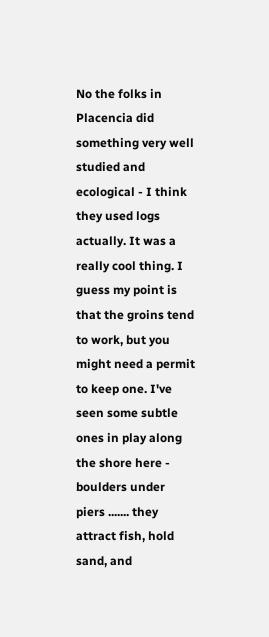No the folks in Placencia did something very well studied and ecological - I think they used logs actually. It was a really cool thing. I guess my point is that the groins tend to work, but you might need a permit to keep one. I've seen some subtle ones in play along the shore here - boulders under piers ....... they attract fish, hold sand, and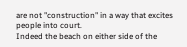are not "construction" in a way that excites people into court.
Indeed the beach on either side of the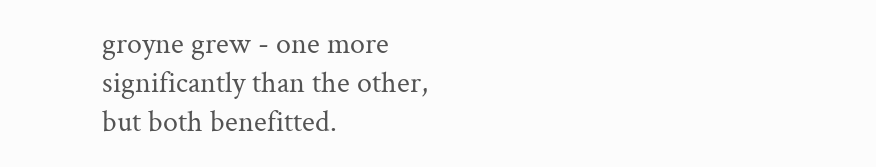groyne grew - one more significantly than the other, but both benefitted.